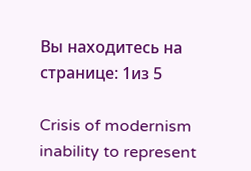Вы находитесь на странице: 1из 5

Crisis of modernism inability to represent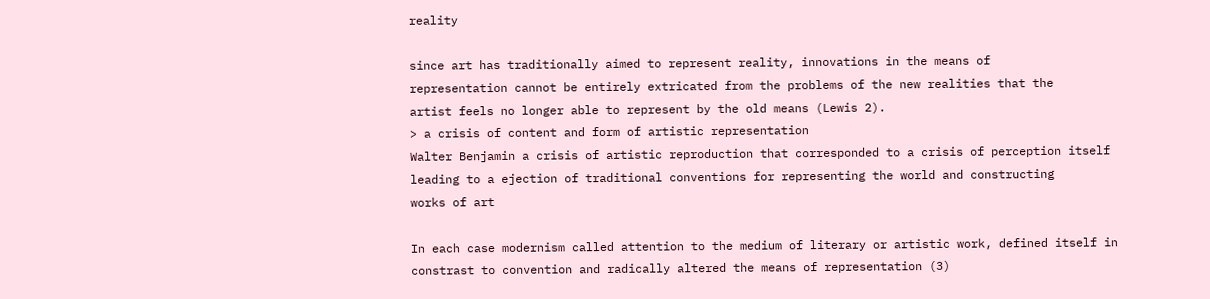reality

since art has traditionally aimed to represent reality, innovations in the means of
representation cannot be entirely extricated from the problems of the new realities that the
artist feels no longer able to represent by the old means (Lewis 2).
> a crisis of content and form of artistic representation
Walter Benjamin a crisis of artistic reproduction that corresponded to a crisis of perception itself
leading to a ejection of traditional conventions for representing the world and constructing
works of art

In each case modernism called attention to the medium of literary or artistic work, defined itself in
constrast to convention and radically altered the means of representation (3)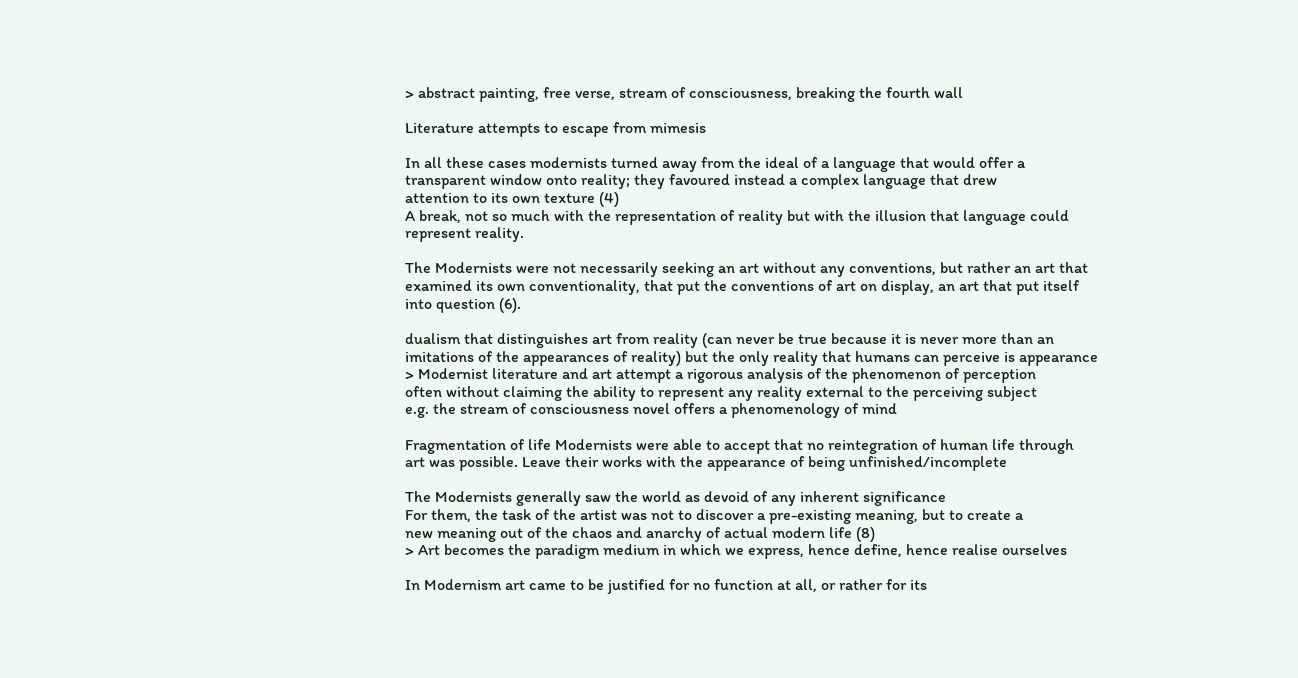> abstract painting, free verse, stream of consciousness, breaking the fourth wall

Literature attempts to escape from mimesis

In all these cases modernists turned away from the ideal of a language that would offer a
transparent window onto reality; they favoured instead a complex language that drew
attention to its own texture (4)
A break, not so much with the representation of reality but with the illusion that language could
represent reality.

The Modernists were not necessarily seeking an art without any conventions, but rather an art that
examined its own conventionality, that put the conventions of art on display, an art that put itself
into question (6).

dualism that distinguishes art from reality (can never be true because it is never more than an
imitations of the appearances of reality) but the only reality that humans can perceive is appearance
> Modernist literature and art attempt a rigorous analysis of the phenomenon of perception
often without claiming the ability to represent any reality external to the perceiving subject
e.g. the stream of consciousness novel offers a phenomenology of mind

Fragmentation of life Modernists were able to accept that no reintegration of human life through
art was possible. Leave their works with the appearance of being unfinished/incomplete

The Modernists generally saw the world as devoid of any inherent significance
For them, the task of the artist was not to discover a pre-existing meaning, but to create a
new meaning out of the chaos and anarchy of actual modern life (8)
> Art becomes the paradigm medium in which we express, hence define, hence realise ourselves

In Modernism art came to be justified for no function at all, or rather for its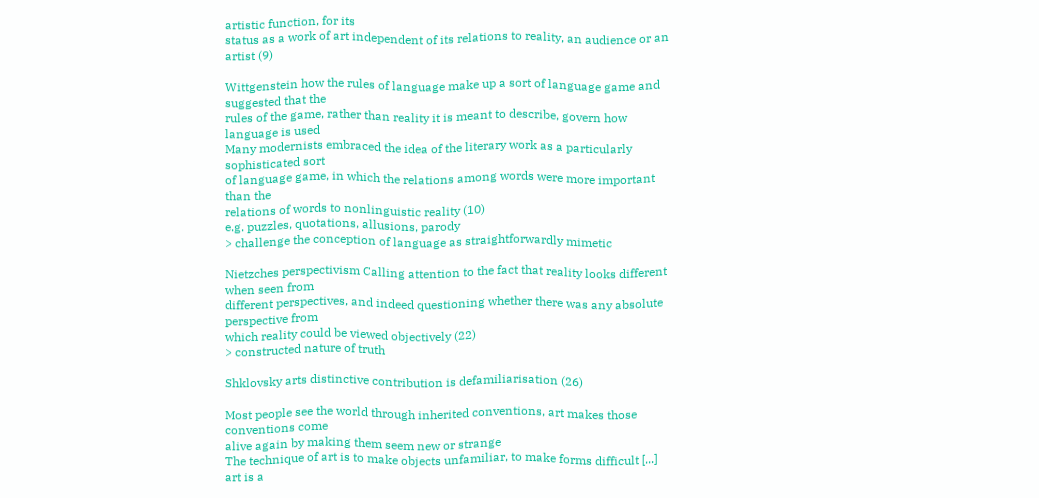artistic function, for its
status as a work of art independent of its relations to reality, an audience or an artist (9)

Wittgenstein how the rules of language make up a sort of language game and suggested that the
rules of the game, rather than reality it is meant to describe, govern how language is used
Many modernists embraced the idea of the literary work as a particularly sophisticated sort
of language game, in which the relations among words were more important than the
relations of words to nonlinguistic reality (10)
e.g. puzzles, quotations, allusions, parody
> challenge the conception of language as straightforwardly mimetic

Nietzches perspectivism Calling attention to the fact that reality looks different when seen from
different perspectives, and indeed questioning whether there was any absolute perspective from
which reality could be viewed objectively (22)
> constructed nature of truth

Shklovsky arts distinctive contribution is defamiliarisation (26)

Most people see the world through inherited conventions, art makes those conventions come
alive again by making them seem new or strange
The technique of art is to make objects unfamiliar, to make forms difficult [...] art is a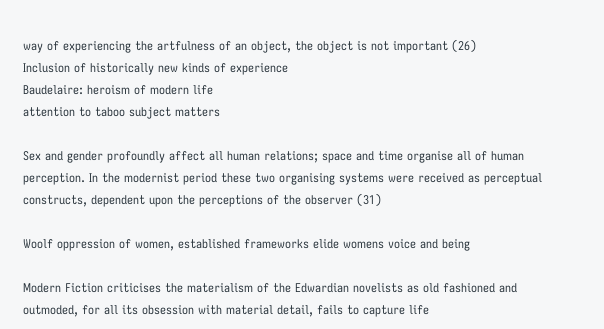way of experiencing the artfulness of an object, the object is not important (26)
Inclusion of historically new kinds of experience
Baudelaire: heroism of modern life
attention to taboo subject matters

Sex and gender profoundly affect all human relations; space and time organise all of human
perception. In the modernist period these two organising systems were received as perceptual
constructs, dependent upon the perceptions of the observer (31)

Woolf oppression of women, established frameworks elide womens voice and being

Modern Fiction criticises the materialism of the Edwardian novelists as old fashioned and
outmoded, for all its obsession with material detail, fails to capture life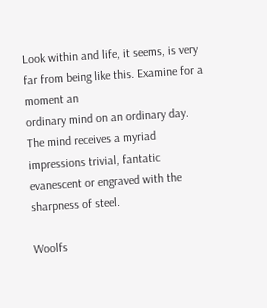Look within and life, it seems, is very far from being like this. Examine for a moment an
ordinary mind on an ordinary day. The mind receives a myriad impressions trivial, fantatic
evanescent or engraved with the sharpness of steel.

Woolfs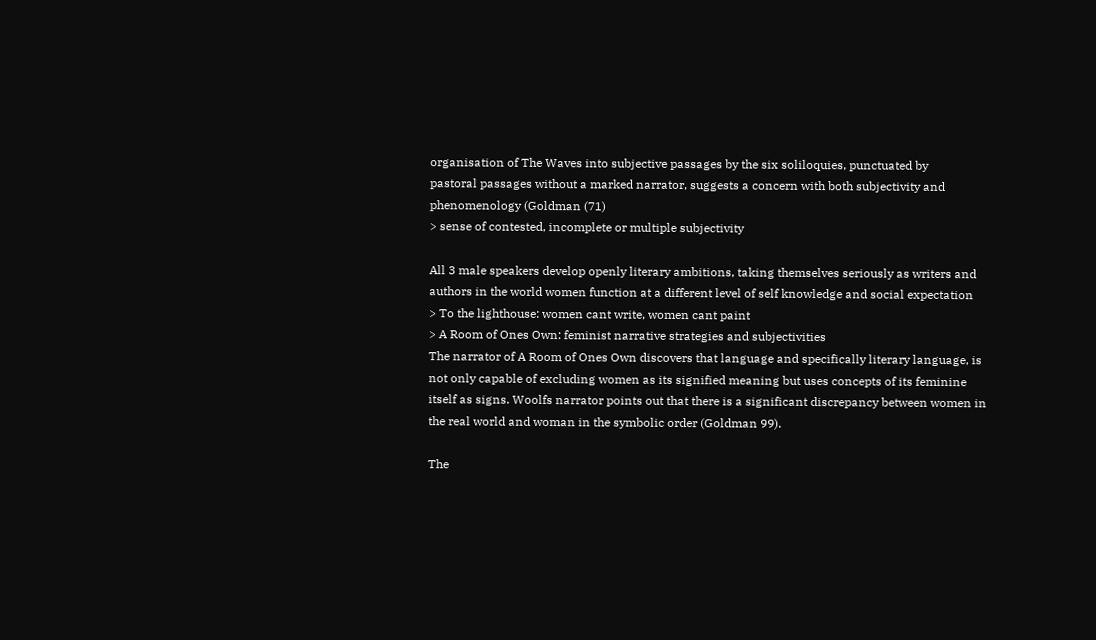organisation of The Waves into subjective passages by the six soliloquies, punctuated by
pastoral passages without a marked narrator, suggests a concern with both subjectivity and
phenomenology (Goldman (71)
> sense of contested, incomplete or multiple subjectivity

All 3 male speakers develop openly literary ambitions, taking themselves seriously as writers and
authors in the world women function at a different level of self knowledge and social expectation
> To the lighthouse: women cant write, women cant paint
> A Room of Ones Own: feminist narrative strategies and subjectivities
The narrator of A Room of Ones Own discovers that language and specifically literary language, is
not only capable of excluding women as its signified meaning but uses concepts of its feminine
itself as signs. Woolfs narrator points out that there is a significant discrepancy between women in
the real world and woman in the symbolic order (Goldman 99).

The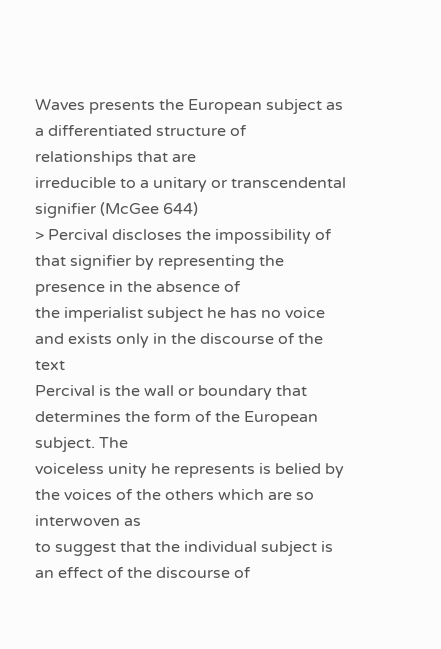Waves presents the European subject as a differentiated structure of relationships that are
irreducible to a unitary or transcendental signifier (McGee 644)
> Percival discloses the impossibility of that signifier by representing the presence in the absence of
the imperialist subject he has no voice and exists only in the discourse of the text
Percival is the wall or boundary that determines the form of the European subject. The
voiceless unity he represents is belied by the voices of the others which are so interwoven as
to suggest that the individual subject is an effect of the discourse of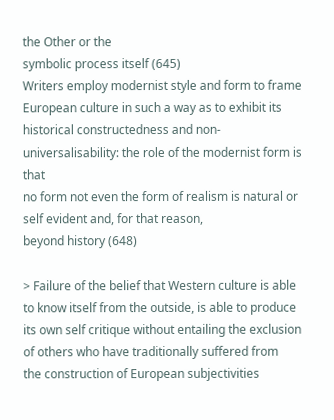the Other or the
symbolic process itself (645)
Writers employ modernist style and form to frame European culture in such a way as to exhibit its
historical constructedness and non-universalisability: the role of the modernist form is that
no form not even the form of realism is natural or self evident and, for that reason,
beyond history (648)

> Failure of the belief that Western culture is able to know itself from the outside, is able to produce
its own self critique without entailing the exclusion of others who have traditionally suffered from
the construction of European subjectivities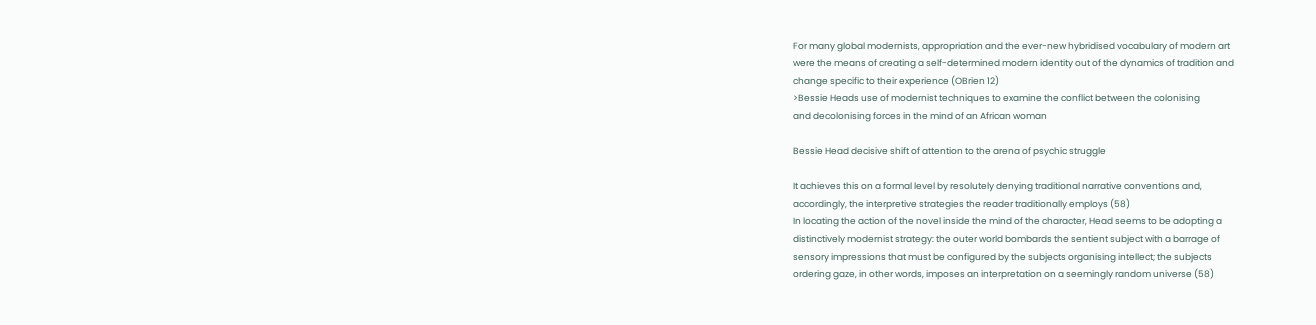For many global modernists, appropriation and the ever-new hybridised vocabulary of modern art
were the means of creating a self-determined modern identity out of the dynamics of tradition and
change specific to their experience (OBrien 12)
>Bessie Heads use of modernist techniques to examine the conflict between the colonising
and decolonising forces in the mind of an African woman

Bessie Head decisive shift of attention to the arena of psychic struggle

It achieves this on a formal level by resolutely denying traditional narrative conventions and,
accordingly, the interpretive strategies the reader traditionally employs (58)
In locating the action of the novel inside the mind of the character, Head seems to be adopting a
distinctively modernist strategy: the outer world bombards the sentient subject with a barrage of
sensory impressions that must be configured by the subjects organising intellect; the subjects
ordering gaze, in other words, imposes an interpretation on a seemingly random universe (58)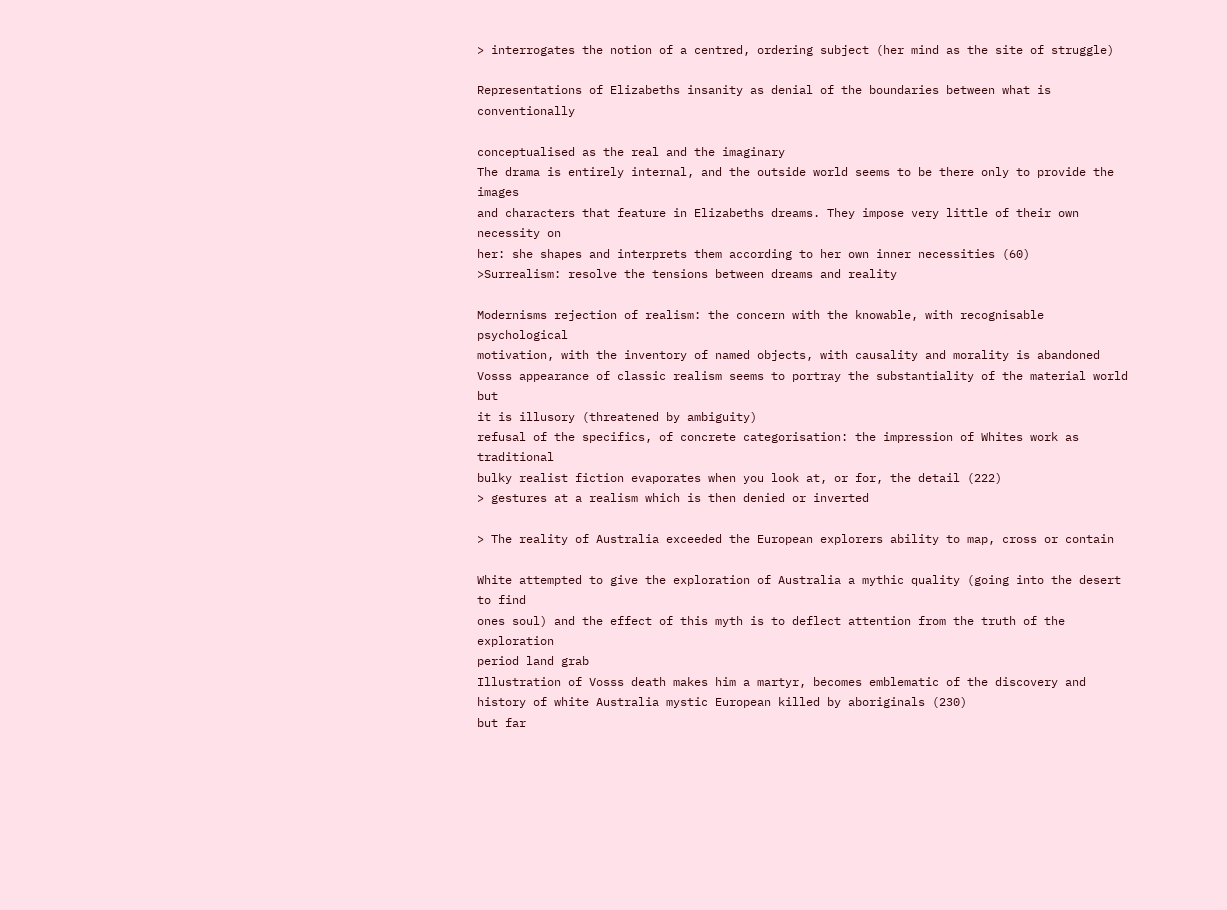> interrogates the notion of a centred, ordering subject (her mind as the site of struggle)

Representations of Elizabeths insanity as denial of the boundaries between what is conventionally

conceptualised as the real and the imaginary
The drama is entirely internal, and the outside world seems to be there only to provide the images
and characters that feature in Elizabeths dreams. They impose very little of their own necessity on
her: she shapes and interprets them according to her own inner necessities (60)
>Surrealism: resolve the tensions between dreams and reality

Modernisms rejection of realism: the concern with the knowable, with recognisable psychological
motivation, with the inventory of named objects, with causality and morality is abandoned
Vosss appearance of classic realism seems to portray the substantiality of the material world but
it is illusory (threatened by ambiguity)
refusal of the specifics, of concrete categorisation: the impression of Whites work as traditional
bulky realist fiction evaporates when you look at, or for, the detail (222)
> gestures at a realism which is then denied or inverted

> The reality of Australia exceeded the European explorers ability to map, cross or contain

White attempted to give the exploration of Australia a mythic quality (going into the desert to find
ones soul) and the effect of this myth is to deflect attention from the truth of the exploration
period land grab
Illustration of Vosss death makes him a martyr, becomes emblematic of the discovery and
history of white Australia mystic European killed by aboriginals (230)
but far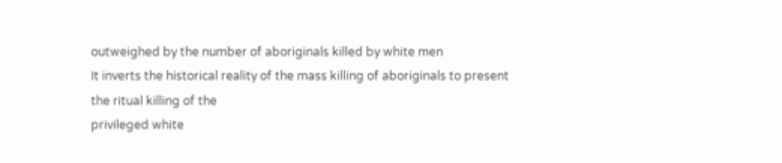outweighed by the number of aboriginals killed by white men
It inverts the historical reality of the mass killing of aboriginals to present the ritual killing of the
privileged white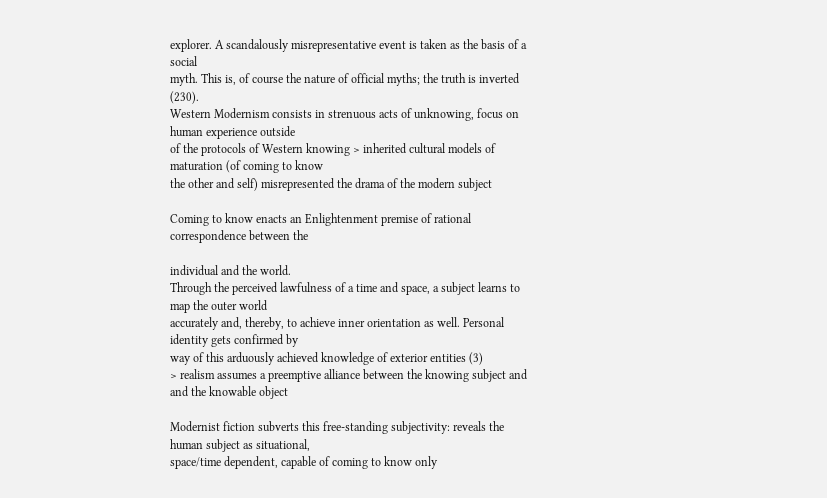explorer. A scandalously misrepresentative event is taken as the basis of a social
myth. This is, of course the nature of official myths; the truth is inverted (230).
Western Modernism consists in strenuous acts of unknowing, focus on human experience outside
of the protocols of Western knowing > inherited cultural models of maturation (of coming to know
the other and self) misrepresented the drama of the modern subject

Coming to know enacts an Enlightenment premise of rational correspondence between the

individual and the world.
Through the perceived lawfulness of a time and space, a subject learns to map the outer world
accurately and, thereby, to achieve inner orientation as well. Personal identity gets confirmed by
way of this arduously achieved knowledge of exterior entities (3)
> realism assumes a preemptive alliance between the knowing subject and and the knowable object

Modernist fiction subverts this free-standing subjectivity: reveals the human subject as situational,
space/time dependent, capable of coming to know only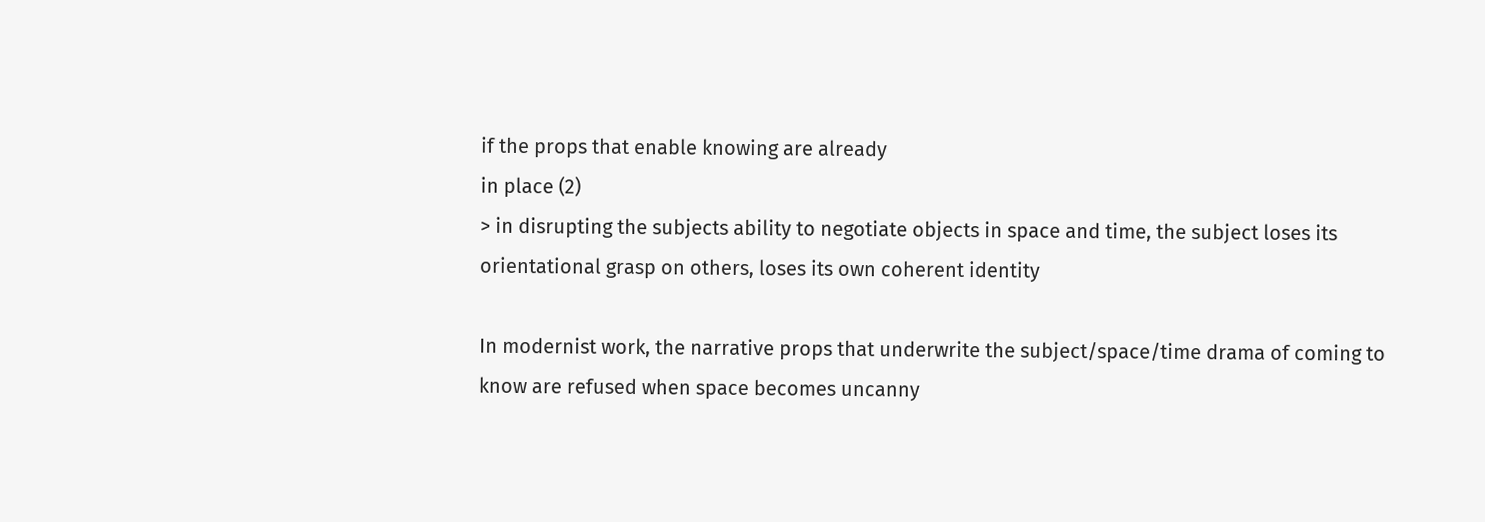if the props that enable knowing are already
in place (2)
> in disrupting the subjects ability to negotiate objects in space and time, the subject loses its
orientational grasp on others, loses its own coherent identity

In modernist work, the narrative props that underwrite the subject/space/time drama of coming to
know are refused when space becomes uncanny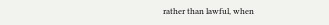rather than lawful, when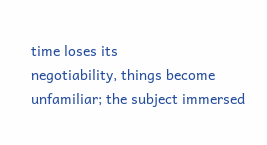time loses its
negotiability, things become unfamiliar; the subject immersed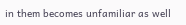in them becomes unfamiliar as well